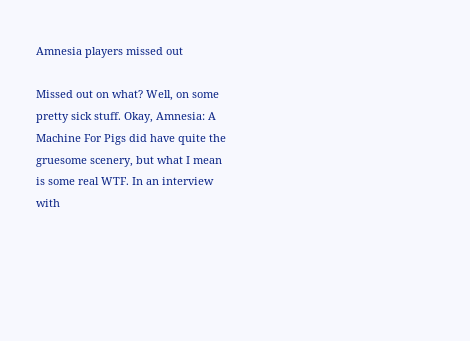Amnesia players missed out

Missed out on what? Well, on some pretty sick stuff. Okay, Amnesia: A Machine For Pigs did have quite the gruesome scenery, but what I mean is some real WTF. In an interview with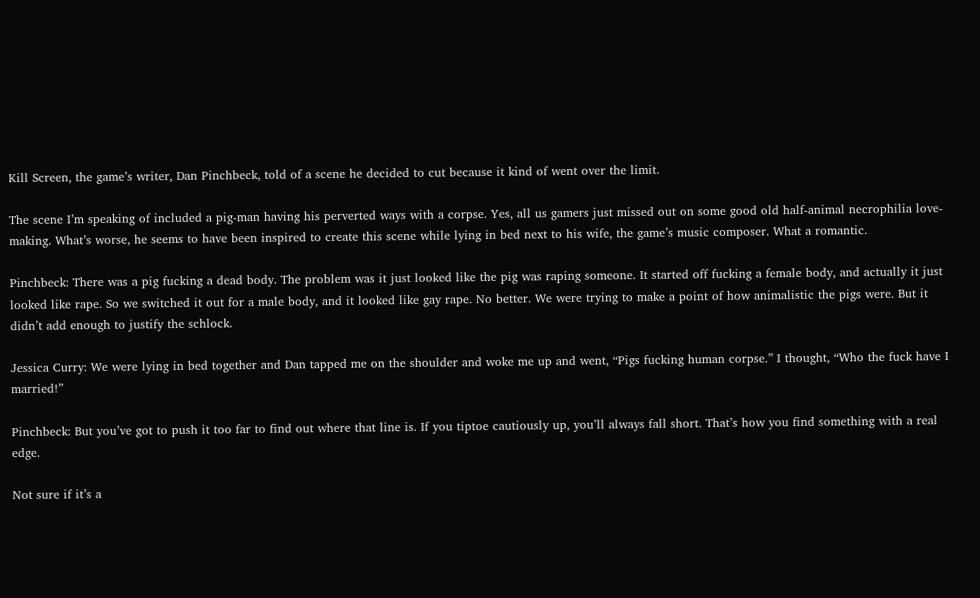Kill Screen, the game’s writer, Dan Pinchbeck, told of a scene he decided to cut because it kind of went over the limit.

The scene I’m speaking of included a pig-man having his perverted ways with a corpse. Yes, all us gamers just missed out on some good old half-animal necrophilia love-making. What’s worse, he seems to have been inspired to create this scene while lying in bed next to his wife, the game’s music composer. What a romantic.

Pinchbeck: There was a pig fucking a dead body. The problem was it just looked like the pig was raping someone. It started off fucking a female body, and actually it just looked like rape. So we switched it out for a male body, and it looked like gay rape. No better. We were trying to make a point of how animalistic the pigs were. But it didn’t add enough to justify the schlock.

Jessica Curry: We were lying in bed together and Dan tapped me on the shoulder and woke me up and went, “Pigs fucking human corpse.” I thought, “Who the fuck have I married!”

Pinchbeck: But you’ve got to push it too far to find out where that line is. If you tiptoe cautiously up, you’ll always fall short. That’s how you find something with a real edge.

Not sure if it’s a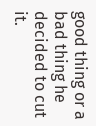good thing or a bad thing he decided to cut it.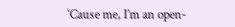‘Cause me, I’m an open-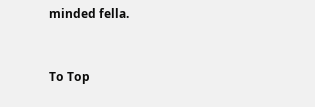minded fella.


To Top